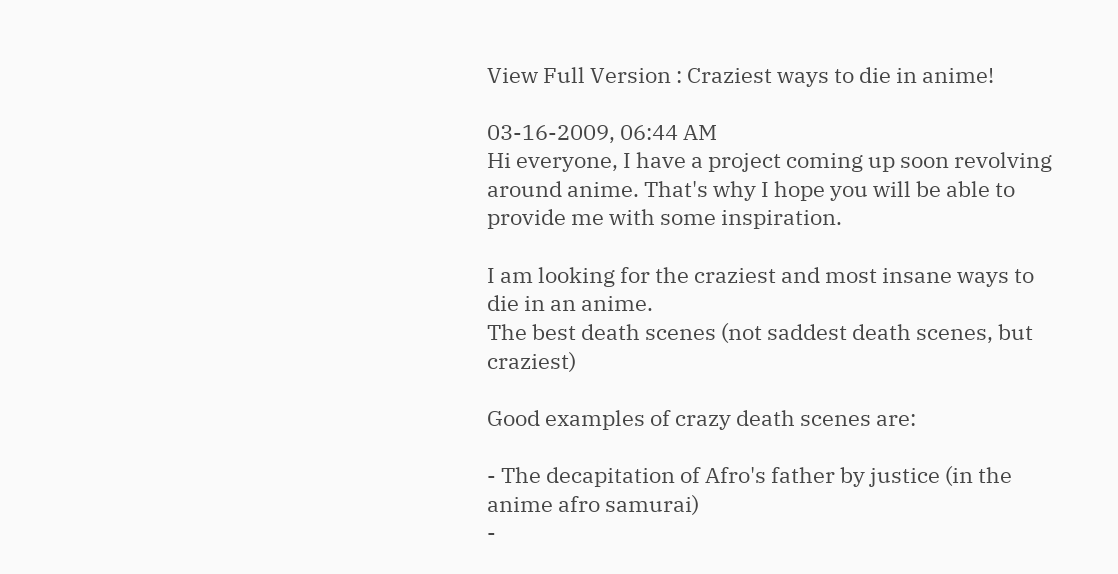View Full Version : Craziest ways to die in anime!

03-16-2009, 06:44 AM
Hi everyone, I have a project coming up soon revolving around anime. That's why I hope you will be able to provide me with some inspiration.

I am looking for the craziest and most insane ways to die in an anime.
The best death scenes (not saddest death scenes, but craziest)

Good examples of crazy death scenes are:

- The decapitation of Afro's father by justice (in the anime afro samurai)
-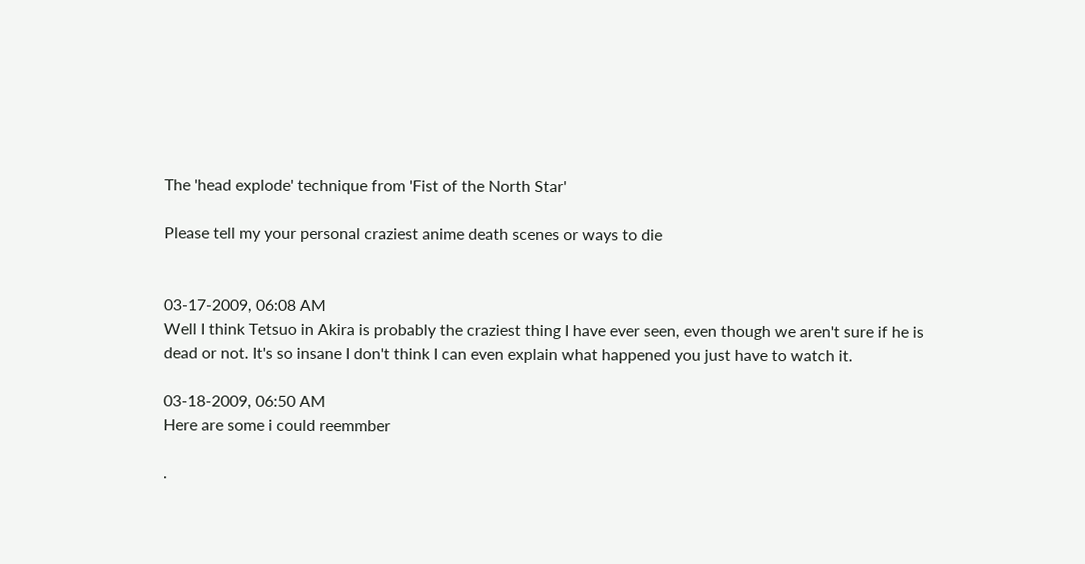The 'head explode' technique from 'Fist of the North Star'

Please tell my your personal craziest anime death scenes or ways to die


03-17-2009, 06:08 AM
Well I think Tetsuo in Akira is probably the craziest thing I have ever seen, even though we aren't sure if he is dead or not. It's so insane I don't think I can even explain what happened you just have to watch it.

03-18-2009, 06:50 AM
Here are some i could reemmber

.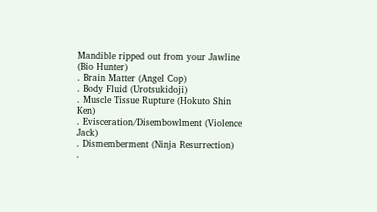Mandible ripped out from your Jawline (Bio Hunter)
. Brain Matter (Angel Cop)
. Body Fluid (Urotsukidoji)
. Muscle Tissue Rupture (Hokuto Shin Ken)
. Evisceration/Disembowlment (Violence Jack)
. Dismemberment (Ninja Resurrection)
.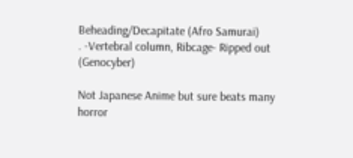Beheading/Decapitate (Afro Samurai)
. -Vertebral column, Ribcage- Ripped out (Genocyber)

Not Japanese Anime but sure beats many horror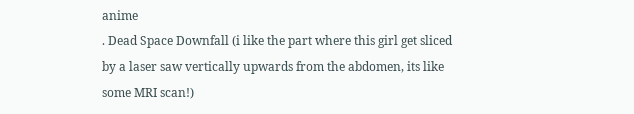anime
. Dead Space Downfall (i like the part where this girl get sliced by a laser saw vertically upwards from the abdomen, its like some MRI scan!)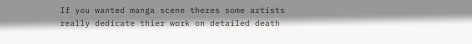If you wanted manga scene theres some artists really dedicate thier work on detailed death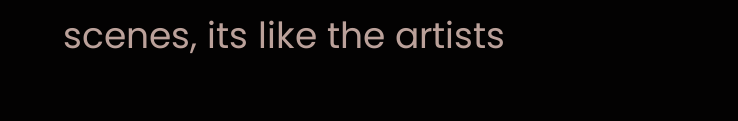scenes, its like the artists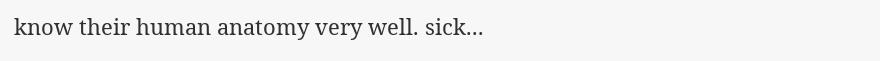know their human anatomy very well. sick...